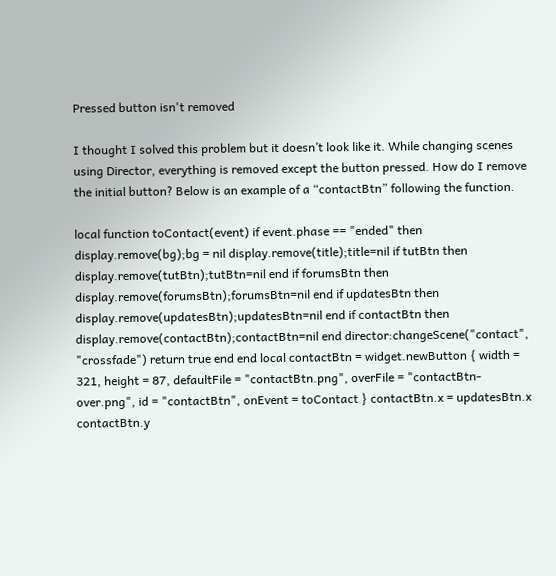Pressed button isn't removed

I thought I solved this problem but it doesn’t look like it. While changing scenes using Director, everything is removed except the button pressed. How do I remove the initial button? Below is an example of a “contactBtn” following the function.

local function toContact(event) if event.phase == "ended" then display.remove(bg);bg = nil display.remove(title);title=nil if tutBtn then display.remove(tutBtn);tutBtn=nil end if forumsBtn then display.remove(forumsBtn);forumsBtn=nil end if updatesBtn then display.remove(updatesBtn);updatesBtn=nil end if contactBtn then display.remove(contactBtn);contactBtn=nil end director:changeScene("contact", "crossfade") return true end end local contactBtn = widget.newButton { width = 321, height = 87, defaultFile = "contactBtn.png", overFile = "contactBtn-over.png", id = "contactBtn", onEvent = toContact } contactBtn.x = updatesBtn.x contactBtn.y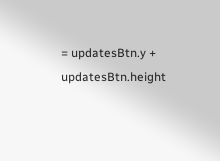= updatesBtn.y + updatesBtn.height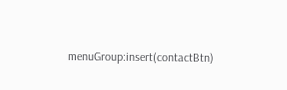menuGroup:insert(contactBtn)